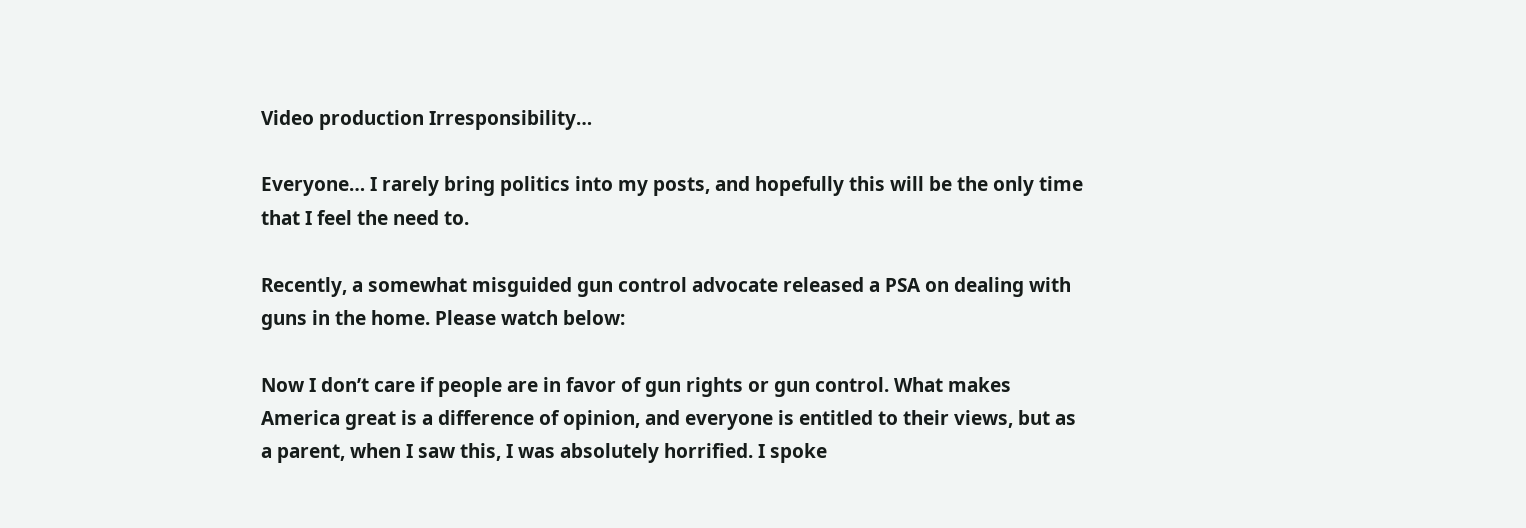Video production Irresponsibility…

Everyone… I rarely bring politics into my posts, and hopefully this will be the only time that I feel the need to.

Recently, a somewhat misguided gun control advocate released a PSA on dealing with guns in the home. Please watch below:

Now I don’t care if people are in favor of gun rights or gun control. What makes America great is a difference of opinion, and everyone is entitled to their views, but as a parent, when I saw this, I was absolutely horrified. I spoke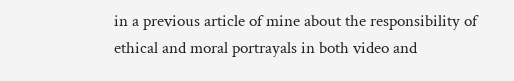in a previous article of mine about the responsibility of ethical and moral portrayals in both video and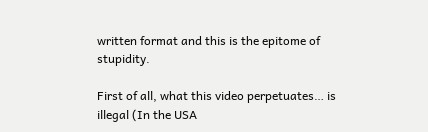written format and this is the epitome of stupidity.

First of all, what this video perpetuates… is illegal (In the USA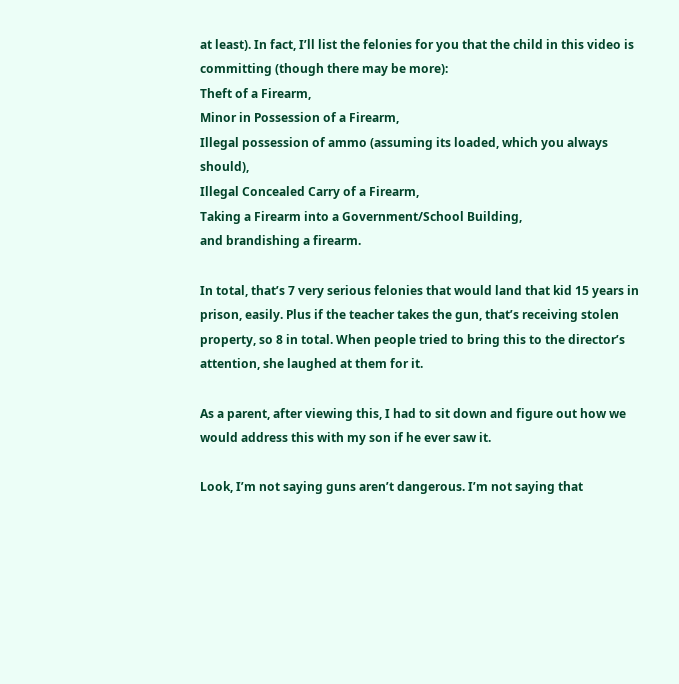at least). In fact, I’ll list the felonies for you that the child in this video is committing (though there may be more):
Theft of a Firearm,
Minor in Possession of a Firearm,
Illegal possession of ammo (assuming its loaded, which you always should),
Illegal Concealed Carry of a Firearm,
Taking a Firearm into a Government/School Building,
and brandishing a firearm.

In total, that’s 7 very serious felonies that would land that kid 15 years in prison, easily. Plus if the teacher takes the gun, that’s receiving stolen property, so 8 in total. When people tried to bring this to the director’s attention, she laughed at them for it.

As a parent, after viewing this, I had to sit down and figure out how we would address this with my son if he ever saw it.

Look, I’m not saying guns aren’t dangerous. I’m not saying that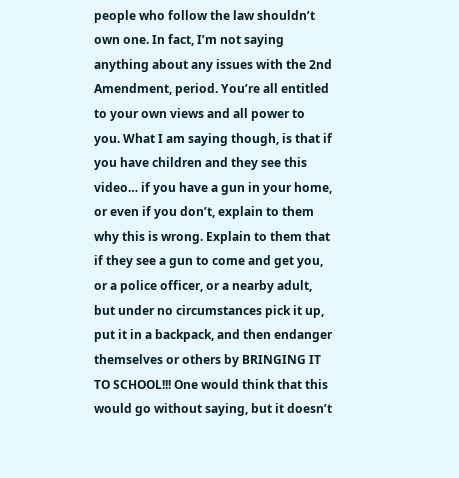people who follow the law shouldn’t own one. In fact, I’m not saying anything about any issues with the 2nd Amendment, period. You’re all entitled to your own views and all power to you. What I am saying though, is that if you have children and they see this video… if you have a gun in your home, or even if you don’t, explain to them why this is wrong. Explain to them that if they see a gun to come and get you, or a police officer, or a nearby adult, but under no circumstances pick it up, put it in a backpack, and then endanger themselves or others by BRINGING IT TO SCHOOL!!! One would think that this would go without saying, but it doesn’t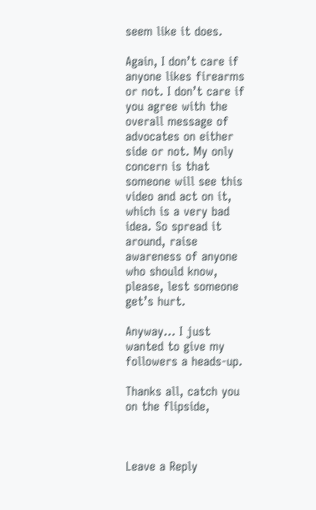seem like it does.

Again, I don’t care if anyone likes firearms or not. I don’t care if you agree with the overall message of advocates on either side or not. My only concern is that someone will see this video and act on it, which is a very bad idea. So spread it around, raise awareness of anyone who should know, please, lest someone get’s hurt.

Anyway… I just wanted to give my followers a heads-up.

Thanks all, catch you on the flipside,



Leave a Reply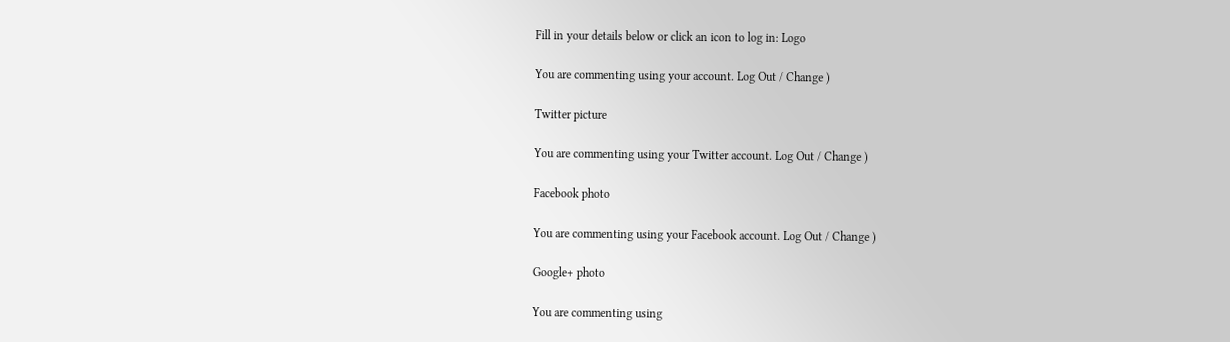Fill in your details below or click an icon to log in: Logo

You are commenting using your account. Log Out / Change )

Twitter picture

You are commenting using your Twitter account. Log Out / Change )

Facebook photo

You are commenting using your Facebook account. Log Out / Change )

Google+ photo

You are commenting using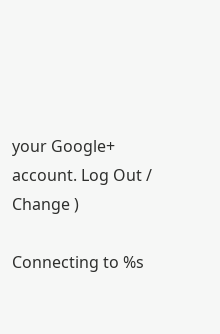your Google+ account. Log Out / Change )

Connecting to %s